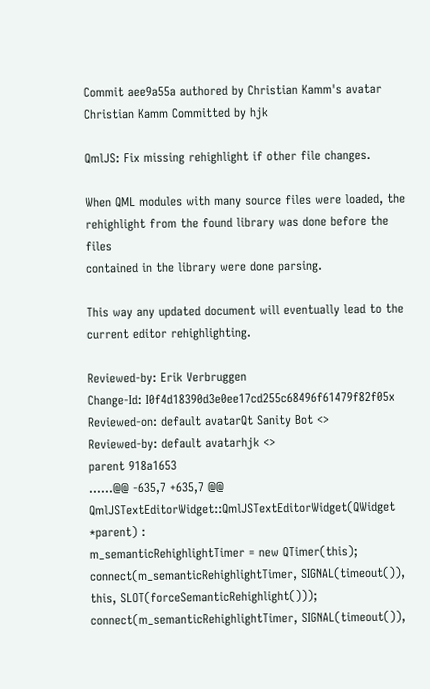Commit aee9a55a authored by Christian Kamm's avatar Christian Kamm Committed by hjk

QmlJS: Fix missing rehighlight if other file changes.

When QML modules with many source files were loaded, the
rehighlight from the found library was done before the files
contained in the library were done parsing.

This way any updated document will eventually lead to the
current editor rehighlighting.

Reviewed-by: Erik Verbruggen
Change-Id: I0f4d18390d3e0ee17cd255c68496f61479f82f05x
Reviewed-on: default avatarQt Sanity Bot <>
Reviewed-by: default avatarhjk <>
parent 918a1653
......@@ -635,7 +635,7 @@ QmlJSTextEditorWidget::QmlJSTextEditorWidget(QWidget *parent) :
m_semanticRehighlightTimer = new QTimer(this);
connect(m_semanticRehighlightTimer, SIGNAL(timeout()), this, SLOT(forceSemanticRehighlight()));
connect(m_semanticRehighlightTimer, SIGNAL(timeout()),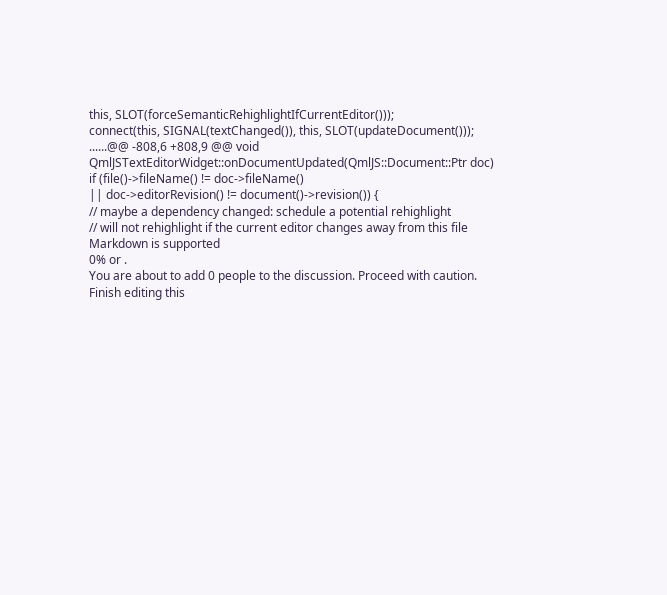this, SLOT(forceSemanticRehighlightIfCurrentEditor()));
connect(this, SIGNAL(textChanged()), this, SLOT(updateDocument()));
......@@ -808,6 +808,9 @@ void QmlJSTextEditorWidget::onDocumentUpdated(QmlJS::Document::Ptr doc)
if (file()->fileName() != doc->fileName()
|| doc->editorRevision() != document()->revision()) {
// maybe a dependency changed: schedule a potential rehighlight
// will not rehighlight if the current editor changes away from this file
Markdown is supported
0% or .
You are about to add 0 people to the discussion. Proceed with caution.
Finish editing this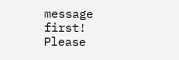message first!
Please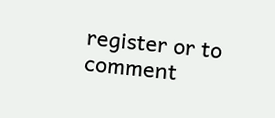register or to comment